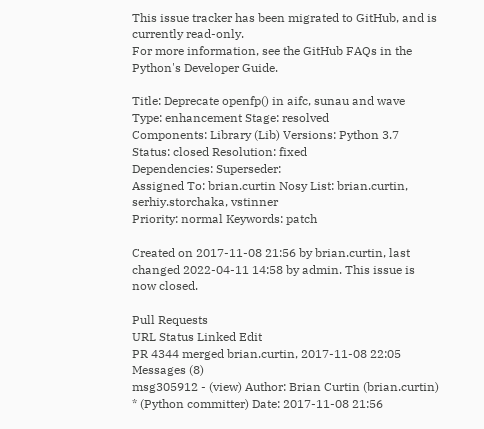This issue tracker has been migrated to GitHub, and is currently read-only.
For more information, see the GitHub FAQs in the Python's Developer Guide.

Title: Deprecate openfp() in aifc, sunau and wave
Type: enhancement Stage: resolved
Components: Library (Lib) Versions: Python 3.7
Status: closed Resolution: fixed
Dependencies: Superseder:
Assigned To: brian.curtin Nosy List: brian.curtin, serhiy.storchaka, vstinner
Priority: normal Keywords: patch

Created on 2017-11-08 21:56 by brian.curtin, last changed 2022-04-11 14:58 by admin. This issue is now closed.

Pull Requests
URL Status Linked Edit
PR 4344 merged brian.curtin, 2017-11-08 22:05
Messages (8)
msg305912 - (view) Author: Brian Curtin (brian.curtin) * (Python committer) Date: 2017-11-08 21:56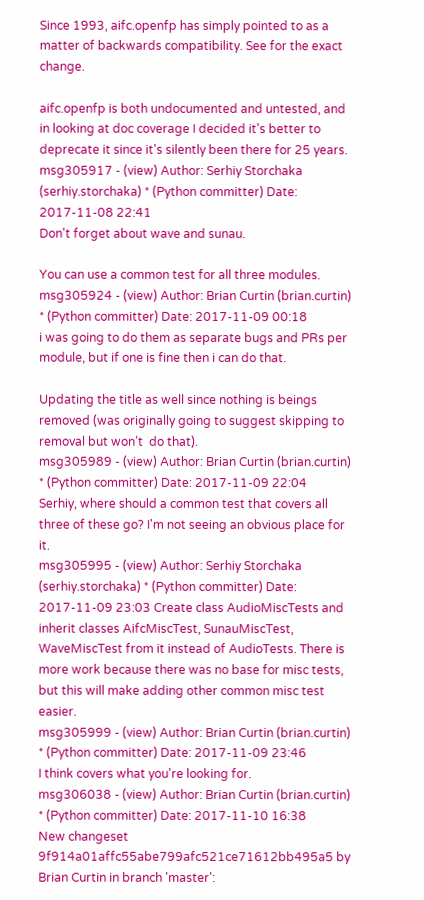Since 1993, aifc.openfp has simply pointed to as a matter of backwards compatibility. See for the exact change.

aifc.openfp is both undocumented and untested, and in looking at doc coverage I decided it's better to deprecate it since it's silently been there for 25 years.
msg305917 - (view) Author: Serhiy Storchaka (serhiy.storchaka) * (Python committer) Date: 2017-11-08 22:41
Don't forget about wave and sunau.

You can use a common test for all three modules.
msg305924 - (view) Author: Brian Curtin (brian.curtin) * (Python committer) Date: 2017-11-09 00:18
i was going to do them as separate bugs and PRs per module, but if one is fine then i can do that.

Updating the title as well since nothing is beings removed (was originally going to suggest skipping to removal but won’t  do that).
msg305989 - (view) Author: Brian Curtin (brian.curtin) * (Python committer) Date: 2017-11-09 22:04
Serhiy, where should a common test that covers all three of these go? I'm not seeing an obvious place for it.
msg305995 - (view) Author: Serhiy Storchaka (serhiy.storchaka) * (Python committer) Date: 2017-11-09 23:03 Create class AudioMiscTests and inherit classes AifcMiscTest, SunauMiscTest, WaveMiscTest from it instead of AudioTests. There is more work because there was no base for misc tests, but this will make adding other common misc test easier.
msg305999 - (view) Author: Brian Curtin (brian.curtin) * (Python committer) Date: 2017-11-09 23:46
I think covers what you're looking for.
msg306038 - (view) Author: Brian Curtin (brian.curtin) * (Python committer) Date: 2017-11-10 16:38
New changeset 9f914a01affc55abe799afc521ce71612bb495a5 by Brian Curtin in branch 'master':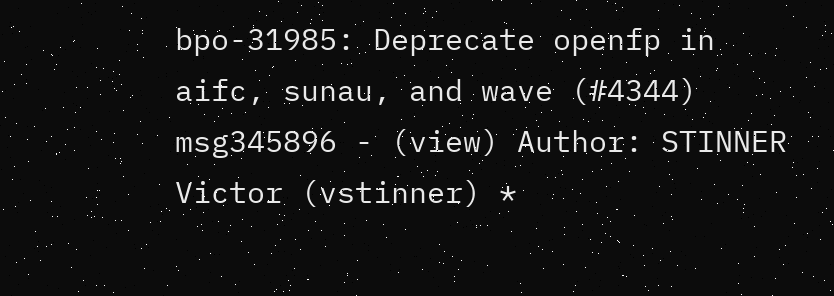bpo-31985: Deprecate openfp in aifc, sunau, and wave (#4344)
msg345896 - (view) Author: STINNER Victor (vstinner) *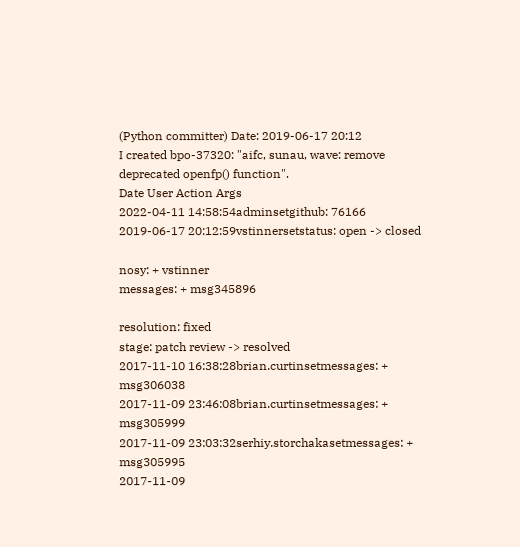(Python committer) Date: 2019-06-17 20:12
I created bpo-37320: "aifc, sunau, wave: remove deprecated openfp() function".
Date User Action Args
2022-04-11 14:58:54adminsetgithub: 76166
2019-06-17 20:12:59vstinnersetstatus: open -> closed

nosy: + vstinner
messages: + msg345896

resolution: fixed
stage: patch review -> resolved
2017-11-10 16:38:28brian.curtinsetmessages: + msg306038
2017-11-09 23:46:08brian.curtinsetmessages: + msg305999
2017-11-09 23:03:32serhiy.storchakasetmessages: + msg305995
2017-11-09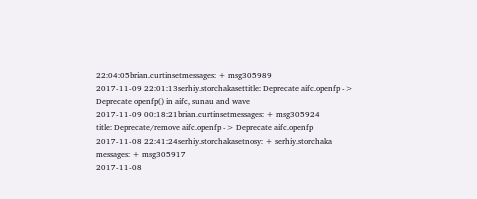22:04:05brian.curtinsetmessages: + msg305989
2017-11-09 22:01:13serhiy.storchakasettitle: Deprecate aifc.openfp -> Deprecate openfp() in aifc, sunau and wave
2017-11-09 00:18:21brian.curtinsetmessages: + msg305924
title: Deprecate/remove aifc.openfp -> Deprecate aifc.openfp
2017-11-08 22:41:24serhiy.storchakasetnosy: + serhiy.storchaka
messages: + msg305917
2017-11-08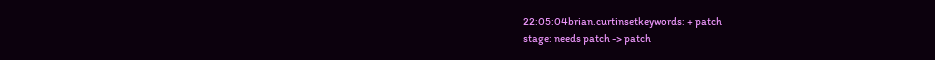22:05:04brian.curtinsetkeywords: + patch
stage: needs patch -> patch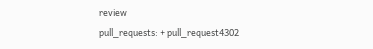review
pull_requests: + pull_request4302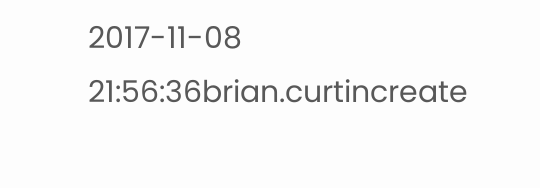2017-11-08 21:56:36brian.curtincreate